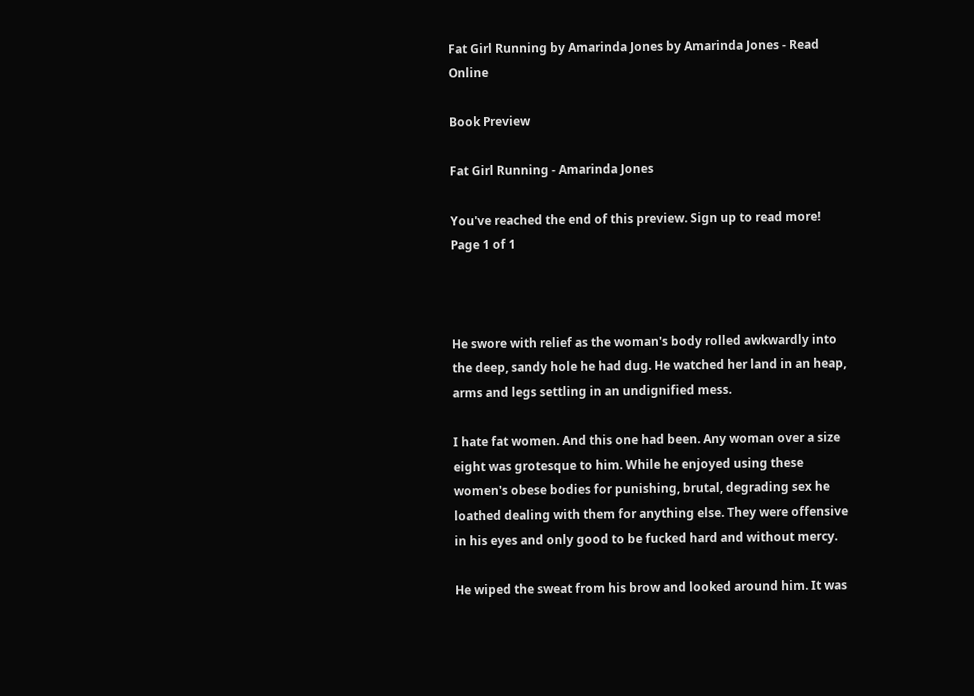Fat Girl Running by Amarinda Jones by Amarinda Jones - Read Online

Book Preview

Fat Girl Running - Amarinda Jones

You've reached the end of this preview. Sign up to read more!
Page 1 of 1



He swore with relief as the woman's body rolled awkwardly into the deep, sandy hole he had dug. He watched her land in an heap, arms and legs settling in an undignified mess.

I hate fat women. And this one had been. Any woman over a size eight was grotesque to him. While he enjoyed using these women's obese bodies for punishing, brutal, degrading sex he loathed dealing with them for anything else. They were offensive in his eyes and only good to be fucked hard and without mercy.

He wiped the sweat from his brow and looked around him. It was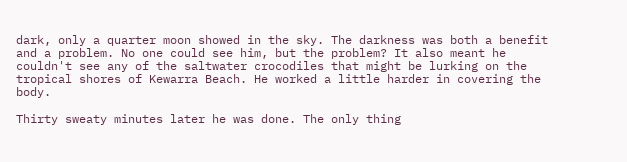dark, only a quarter moon showed in the sky. The darkness was both a benefit and a problem. No one could see him, but the problem? It also meant he couldn't see any of the saltwater crocodiles that might be lurking on the tropical shores of Kewarra Beach. He worked a little harder in covering the body.

Thirty sweaty minutes later he was done. The only thing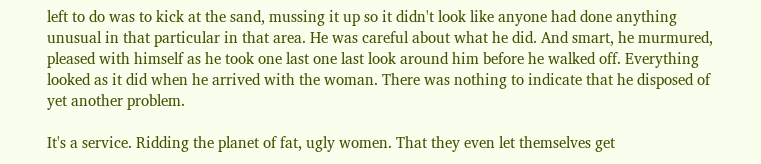left to do was to kick at the sand, mussing it up so it didn't look like anyone had done anything unusual in that particular in that area. He was careful about what he did. And smart, he murmured, pleased with himself as he took one last one last look around him before he walked off. Everything looked as it did when he arrived with the woman. There was nothing to indicate that he disposed of yet another problem.

It's a service. Ridding the planet of fat, ugly women. That they even let themselves get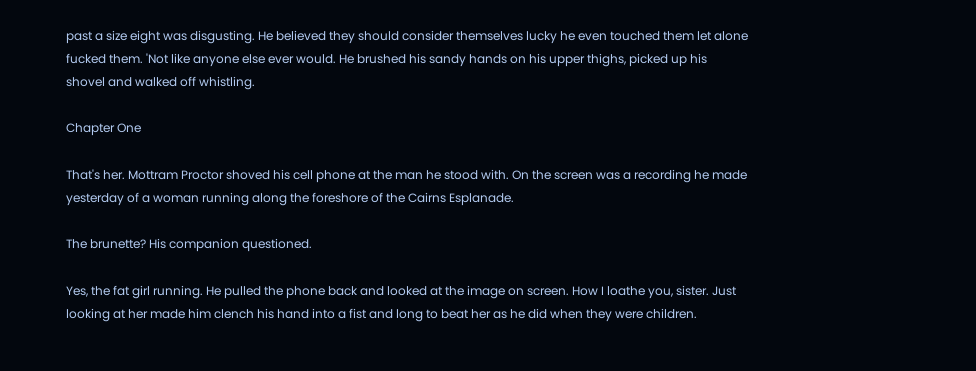past a size eight was disgusting. He believed they should consider themselves lucky he even touched them let alone fucked them. 'Not like anyone else ever would. He brushed his sandy hands on his upper thighs, picked up his shovel and walked off whistling.

Chapter One

That's her. Mottram Proctor shoved his cell phone at the man he stood with. On the screen was a recording he made yesterday of a woman running along the foreshore of the Cairns Esplanade.

The brunette? His companion questioned.

Yes, the fat girl running. He pulled the phone back and looked at the image on screen. How I loathe you, sister. Just looking at her made him clench his hand into a fist and long to beat her as he did when they were children.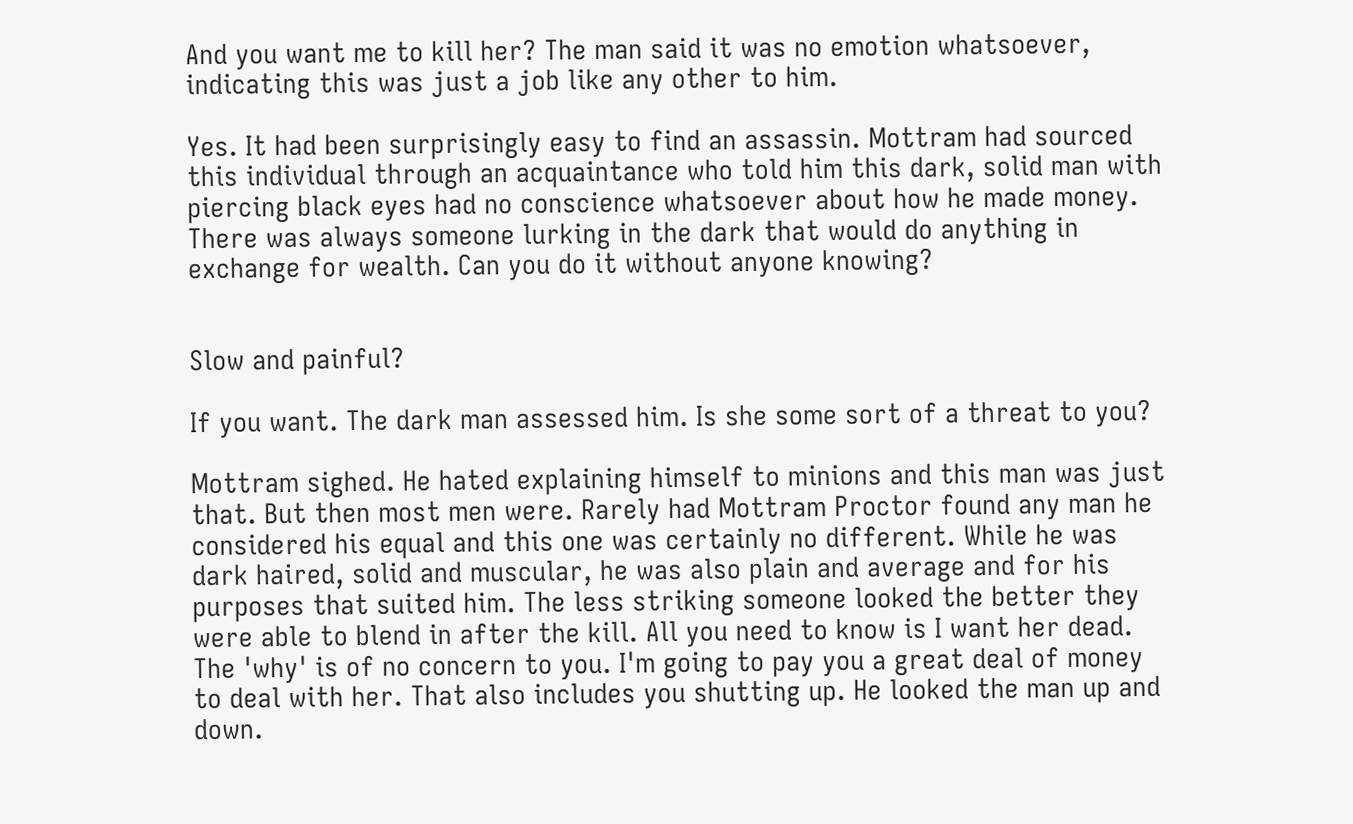And you want me to kill her? The man said it was no emotion whatsoever, indicating this was just a job like any other to him.

Yes. It had been surprisingly easy to find an assassin. Mottram had sourced this individual through an acquaintance who told him this dark, solid man with piercing black eyes had no conscience whatsoever about how he made money. There was always someone lurking in the dark that would do anything in exchange for wealth. Can you do it without anyone knowing?


Slow and painful?

If you want. The dark man assessed him. Is she some sort of a threat to you?

Mottram sighed. He hated explaining himself to minions and this man was just that. But then most men were. Rarely had Mottram Proctor found any man he considered his equal and this one was certainly no different. While he was dark haired, solid and muscular, he was also plain and average and for his purposes that suited him. The less striking someone looked the better they were able to blend in after the kill. All you need to know is I want her dead. The 'why' is of no concern to you. I'm going to pay you a great deal of money to deal with her. That also includes you shutting up. He looked the man up and down.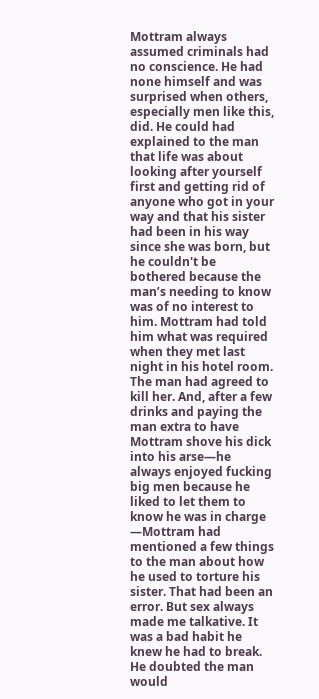Mottram always assumed criminals had no conscience. He had none himself and was surprised when others, especially men like this, did. He could had explained to the man that life was about looking after yourself first and getting rid of anyone who got in your way and that his sister had been in his way since she was born, but he couldn't be bothered because the man’s needing to know was of no interest to him. Mottram had told him what was required when they met last night in his hotel room. The man had agreed to kill her. And, after a few drinks and paying the man extra to have Mottram shove his dick into his arse—he always enjoyed fucking big men because he liked to let them to know he was in charge —Mottram had mentioned a few things to the man about how he used to torture his sister. That had been an error. But sex always made me talkative. It was a bad habit he knew he had to break. He doubted the man would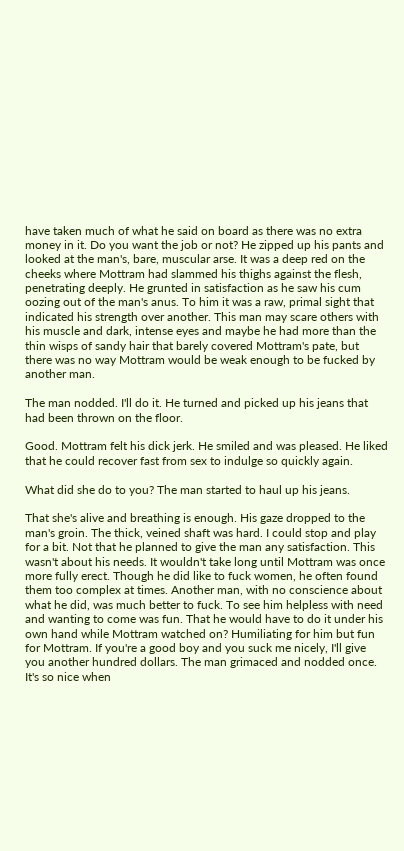have taken much of what he said on board as there was no extra money in it. Do you want the job or not? He zipped up his pants and looked at the man's, bare, muscular arse. It was a deep red on the cheeks where Mottram had slammed his thighs against the flesh, penetrating deeply. He grunted in satisfaction as he saw his cum oozing out of the man's anus. To him it was a raw, primal sight that indicated his strength over another. This man may scare others with his muscle and dark, intense eyes and maybe he had more than the thin wisps of sandy hair that barely covered Mottram's pate, but there was no way Mottram would be weak enough to be fucked by another man.

The man nodded. I'll do it. He turned and picked up his jeans that had been thrown on the floor.

Good. Mottram felt his dick jerk. He smiled and was pleased. He liked that he could recover fast from sex to indulge so quickly again.

What did she do to you? The man started to haul up his jeans.

That she's alive and breathing is enough. His gaze dropped to the man's groin. The thick, veined shaft was hard. I could stop and play for a bit. Not that he planned to give the man any satisfaction. This wasn't about his needs. It wouldn't take long until Mottram was once more fully erect. Though he did like to fuck women, he often found them too complex at times. Another man, with no conscience about what he did, was much better to fuck. To see him helpless with need and wanting to come was fun. That he would have to do it under his own hand while Mottram watched on? Humiliating for him but fun for Mottram. If you're a good boy and you suck me nicely, I'll give you another hundred dollars. The man grimaced and nodded once. It's so nice when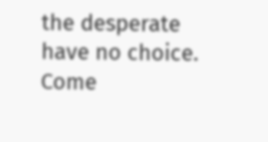the desperate have no choice. Come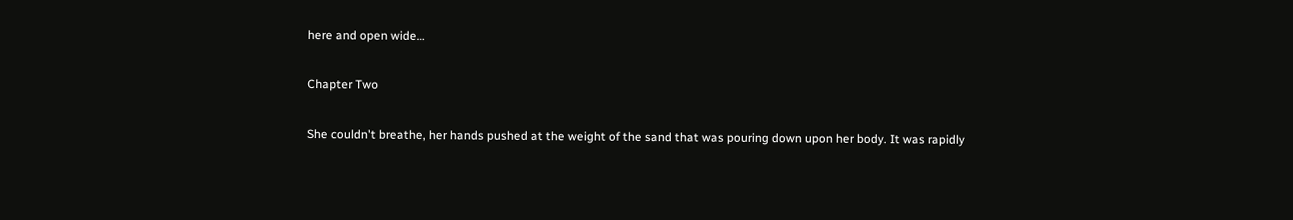here and open wide…

Chapter Two

She couldn't breathe, her hands pushed at the weight of the sand that was pouring down upon her body. It was rapidly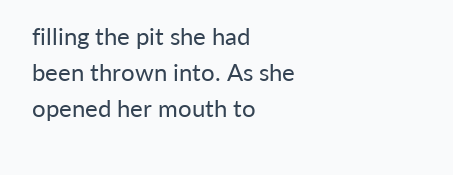filling the pit she had been thrown into. As she opened her mouth to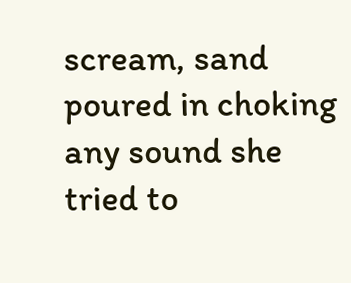scream, sand poured in choking any sound she tried to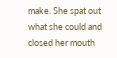make. She spat out what she could and closed her mouth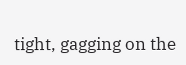tight, gagging on the